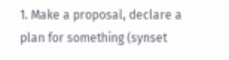1. Make a proposal, declare a plan for something (synset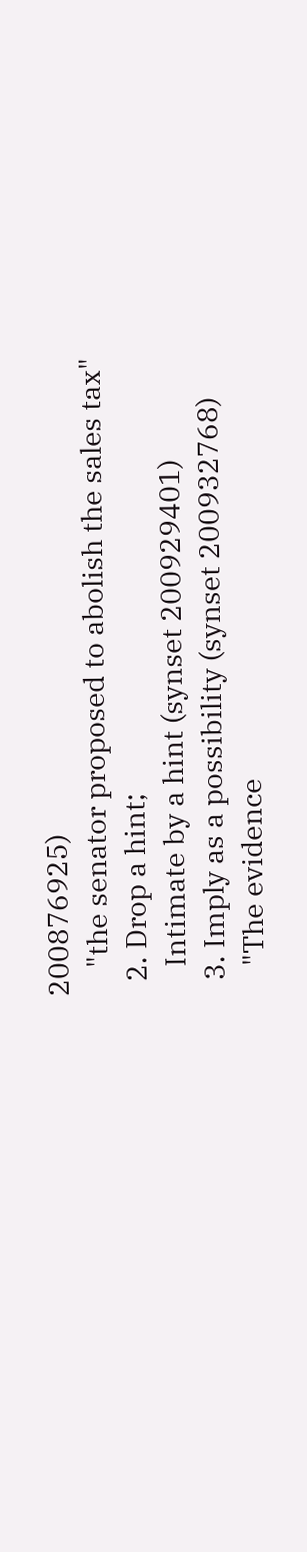200876925)
    "the senator proposed to abolish the sales tax"
  2. Drop a hint;
    Intimate by a hint (synset 200929401)
  3. Imply as a possibility (synset 200932768)
    "The evidence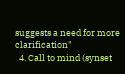suggests a need for more clarification"
  4. Call to mind (synset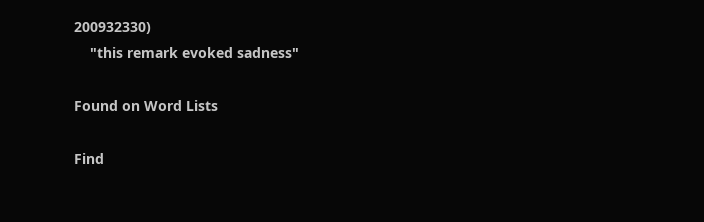200932330)
    "this remark evoked sadness"

Found on Word Lists

Find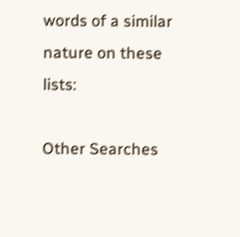words of a similar nature on these lists:

Other Searches